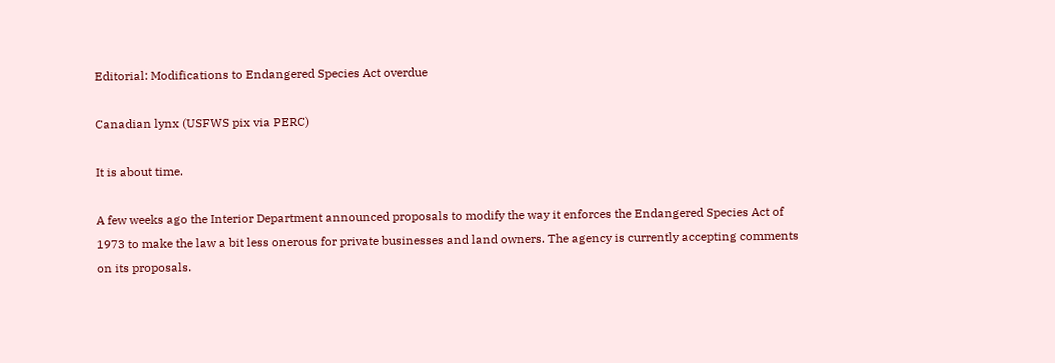Editorial: Modifications to Endangered Species Act overdue

Canadian lynx (USFWS pix via PERC)

It is about time.

A few weeks ago the Interior Department announced proposals to modify the way it enforces the Endangered Species Act of 1973 to make the law a bit less onerous for private businesses and land owners. The agency is currently accepting comments on its proposals.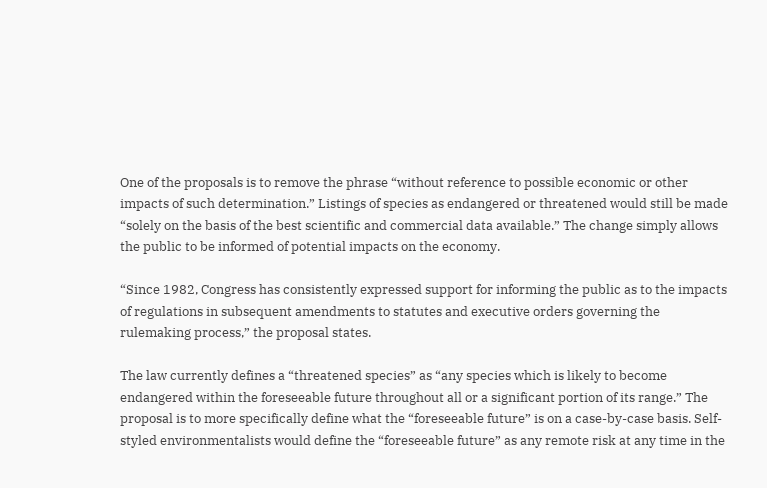One of the proposals is to remove the phrase “without reference to possible economic or other impacts of such determination.” Listings of species as endangered or threatened would still be made “solely on the basis of the best scientific and commercial data available.” The change simply allows the public to be informed of potential impacts on the economy.

“Since 1982, Congress has consistently expressed support for informing the public as to the impacts of regulations in subsequent amendments to statutes and executive orders governing the rulemaking process,” the proposal states.

The law currently defines a “threatened species” as “any species which is likely to become endangered within the foreseeable future throughout all or a significant portion of its range.” The proposal is to more specifically define what the “foreseeable future” is on a case-by-case basis. Self-styled environmentalists would define the “foreseeable future” as any remote risk at any time in the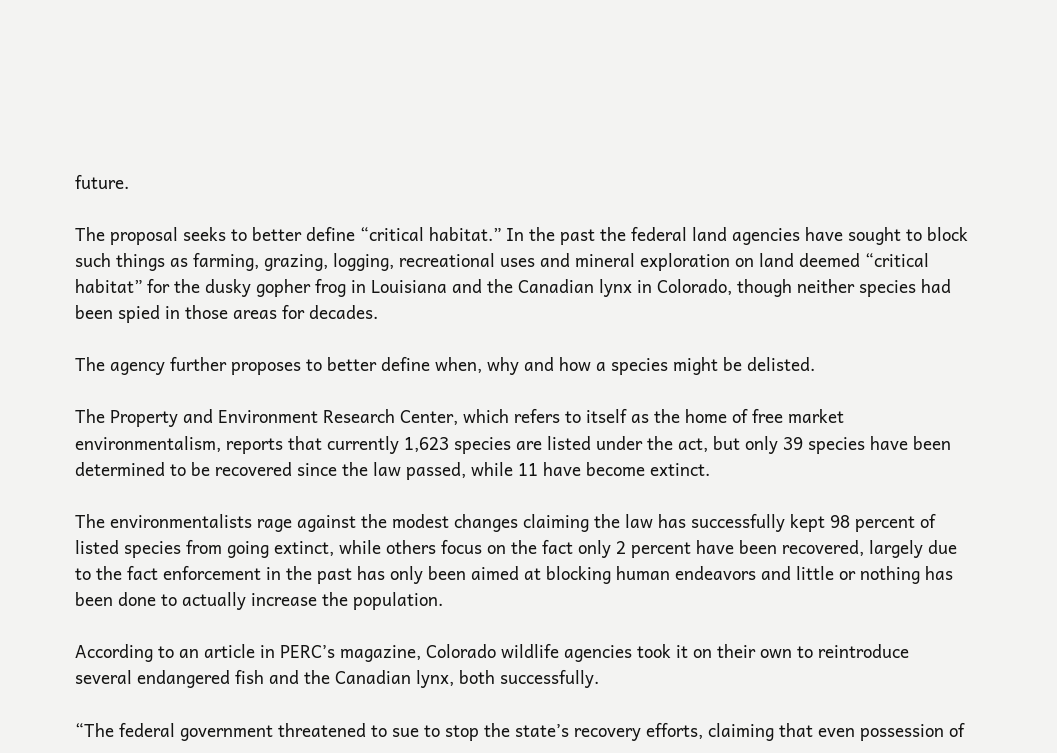future.

The proposal seeks to better define “critical habitat.” In the past the federal land agencies have sought to block such things as farming, grazing, logging, recreational uses and mineral exploration on land deemed “critical habitat” for the dusky gopher frog in Louisiana and the Canadian lynx in Colorado, though neither species had been spied in those areas for decades.

The agency further proposes to better define when, why and how a species might be delisted.

The Property and Environment Research Center, which refers to itself as the home of free market environmentalism, reports that currently 1,623 species are listed under the act, but only 39 species have been determined to be recovered since the law passed, while 11 have become extinct.

The environmentalists rage against the modest changes claiming the law has successfully kept 98 percent of listed species from going extinct, while others focus on the fact only 2 percent have been recovered, largely due to the fact enforcement in the past has only been aimed at blocking human endeavors and little or nothing has been done to actually increase the population.

According to an article in PERC’s magazine, Colorado wildlife agencies took it on their own to reintroduce several endangered fish and the Canadian lynx, both successfully.

“The federal government threatened to sue to stop the state’s recovery efforts, claiming that even possession of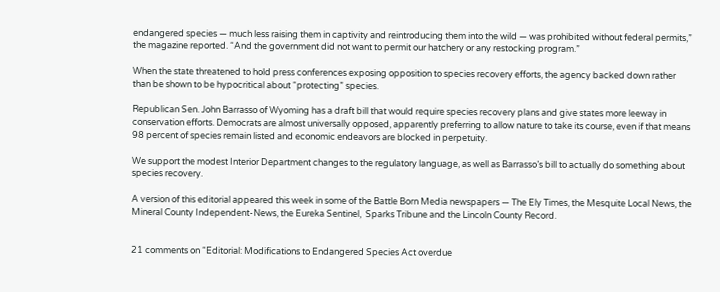endangered species — much less raising them in captivity and reintroducing them into the wild — was prohibited without federal permits,” the magazine reported. “And the government did not want to permit our hatchery or any restocking program.”

When the state threatened to hold press conferences exposing opposition to species recovery efforts, the agency backed down rather than be shown to be hypocritical about “protecting” species.

Republican Sen. John Barrasso of Wyoming has a draft bill that would require species recovery plans and give states more leeway in conservation efforts. Democrats are almost universally opposed, apparently preferring to allow nature to take its course, even if that means 98 percent of species remain listed and economic endeavors are blocked in perpetuity.

We support the modest Interior Department changes to the regulatory language, as well as Barrasso’s bill to actually do something about species recovery.

A version of this editorial appeared this week in some of the Battle Born Media newspapers — The Ely Times, the Mesquite Local News, the Mineral County Independent-News, the Eureka Sentinel,  Sparks Tribune and the Lincoln County Record.


21 comments on “Editorial: Modifications to Endangered Species Act overdue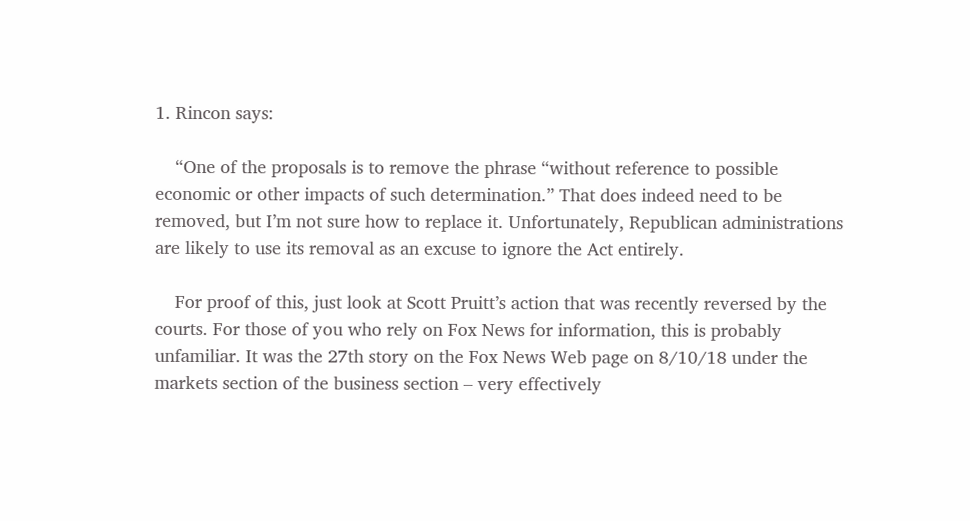1. Rincon says:

    “One of the proposals is to remove the phrase “without reference to possible economic or other impacts of such determination.” That does indeed need to be removed, but I’m not sure how to replace it. Unfortunately, Republican administrations are likely to use its removal as an excuse to ignore the Act entirely.

    For proof of this, just look at Scott Pruitt’s action that was recently reversed by the courts. For those of you who rely on Fox News for information, this is probably unfamiliar. It was the 27th story on the Fox News Web page on 8/10/18 under the markets section of the business section – very effectively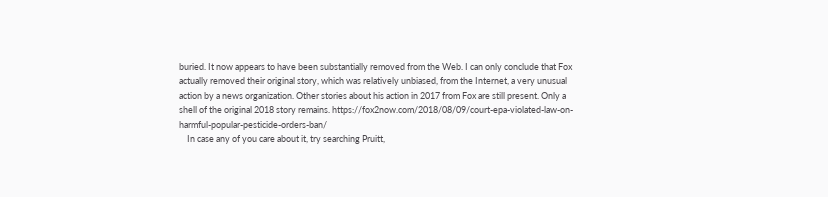buried. It now appears to have been substantially removed from the Web. I can only conclude that Fox actually removed their original story, which was relatively unbiased, from the Internet, a very unusual action by a news organization. Other stories about his action in 2017 from Fox are still present. Only a shell of the original 2018 story remains. https://fox2now.com/2018/08/09/court-epa-violated-law-on-harmful-popular-pesticide-orders-ban/
    In case any of you care about it, try searching Pruitt,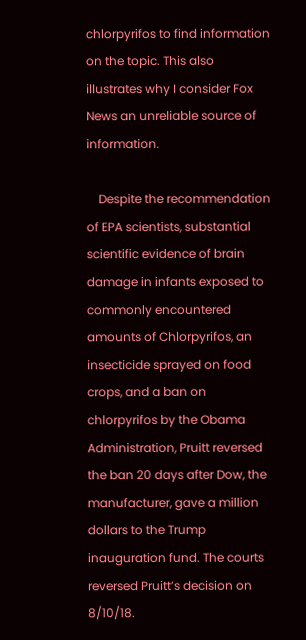chlorpyrifos to find information on the topic. This also illustrates why I consider Fox News an unreliable source of information.

    Despite the recommendation of EPA scientists, substantial scientific evidence of brain damage in infants exposed to commonly encountered amounts of Chlorpyrifos, an insecticide sprayed on food crops, and a ban on chlorpyrifos by the Obama Administration, Pruitt reversed the ban 20 days after Dow, the manufacturer, gave a million dollars to the Trump inauguration fund. The courts reversed Pruitt’s decision on 8/10/18.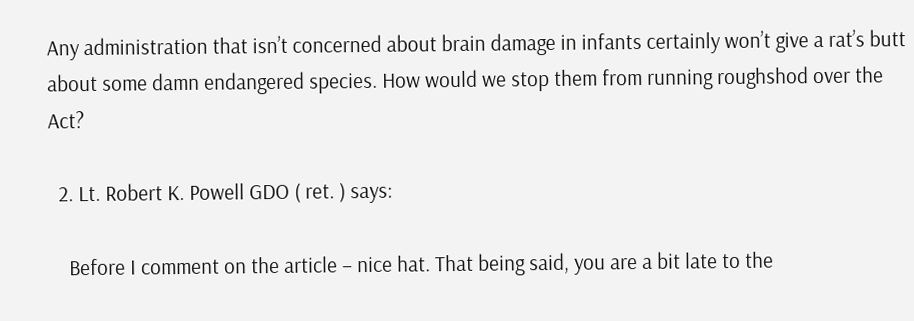Any administration that isn’t concerned about brain damage in infants certainly won’t give a rat’s butt about some damn endangered species. How would we stop them from running roughshod over the Act?

  2. Lt. Robert K. Powell GDO ( ret. ) says:

    Before I comment on the article – nice hat. That being said, you are a bit late to the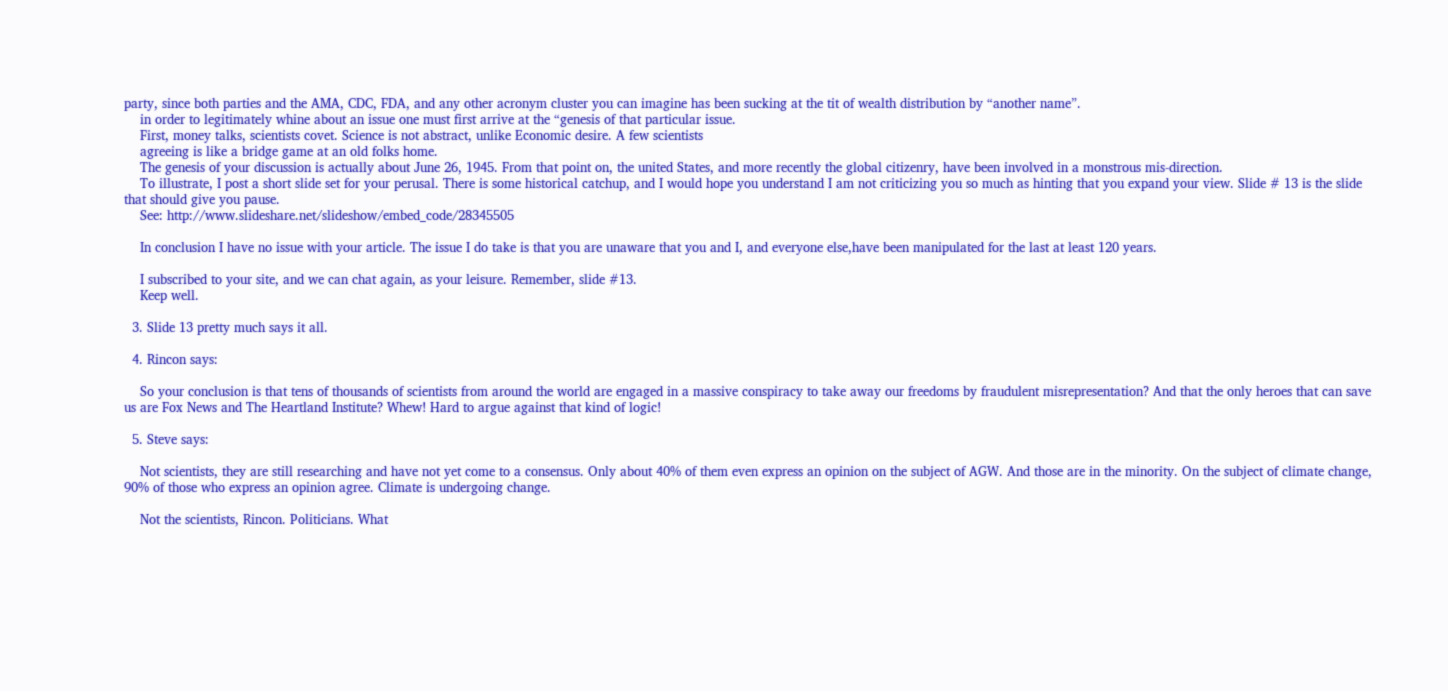party, since both parties and the AMA, CDC, FDA, and any other acronym cluster you can imagine has been sucking at the tit of wealth distribution by “another name”.
    in order to legitimately whine about an issue one must first arrive at the “genesis of that particular issue.
    First, money talks, scientists covet. Science is not abstract, unlike Economic desire. A few scientists
    agreeing is like a bridge game at an old folks home.
    The genesis of your discussion is actually about June 26, 1945. From that point on, the united States, and more recently the global citizenry, have been involved in a monstrous mis-direction.
    To illustrate, I post a short slide set for your perusal. There is some historical catchup, and I would hope you understand I am not criticizing you so much as hinting that you expand your view. Slide # 13 is the slide that should give you pause.
    See: http://www.slideshare.net/slideshow/embed_code/28345505

    In conclusion I have no issue with your article. The issue I do take is that you are unaware that you and I, and everyone else,have been manipulated for the last at least 120 years.

    I subscribed to your site, and we can chat again, as your leisure. Remember, slide #13.
    Keep well.

  3. Slide 13 pretty much says it all.

  4. Rincon says:

    So your conclusion is that tens of thousands of scientists from around the world are engaged in a massive conspiracy to take away our freedoms by fraudulent misrepresentation? And that the only heroes that can save us are Fox News and The Heartland Institute? Whew! Hard to argue against that kind of logic!

  5. Steve says:

    Not scientists, they are still researching and have not yet come to a consensus. Only about 40% of them even express an opinion on the subject of AGW. And those are in the minority. On the subject of climate change, 90% of those who express an opinion agree. Climate is undergoing change.

    Not the scientists, Rincon. Politicians. What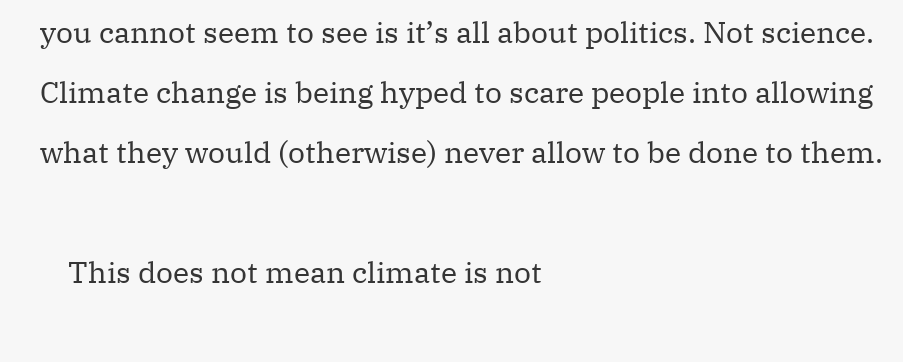you cannot seem to see is it’s all about politics. Not science. Climate change is being hyped to scare people into allowing what they would (otherwise) never allow to be done to them.

    This does not mean climate is not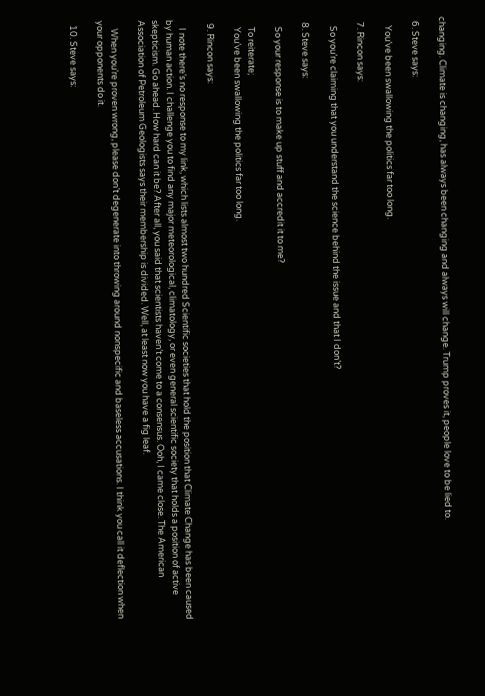changing. Climate is changing, has always been changing and always will change. Trump proves it, people love to be lied to.

  6. Steve says:

    You’ve been swallowing the politics far too long.

  7. Rincon says:

    So you’re claiming that you understand the science behind the issue and that I don’t?

  8. Steve says:

    So your response is to make up stuff and accredit it to me?

    To reiterate;
    You’ve been swallowing the politics far too long.

  9. Rincon says:

    I note there’s no response to my link, which lists almost two hundred Scientific societies that hold the position that Climate Change has been caused by human action. I challenge you to find any major meteorological, climatology, or even general scientific society that holds a position of active skepticism. Go ahead. How hard can it be? After all, you said that scientists haven’t come to a consensus. Ooh, I came close. The American Association of Petroleum Geologists says their membership is divided. Well, at least now you have a fig leaf.

    When you’re proven wrong, please don’t degenerate into throwing around nonspecific and baseless accusations. I think you call it deflection when your opponents do it.

  10. Steve says: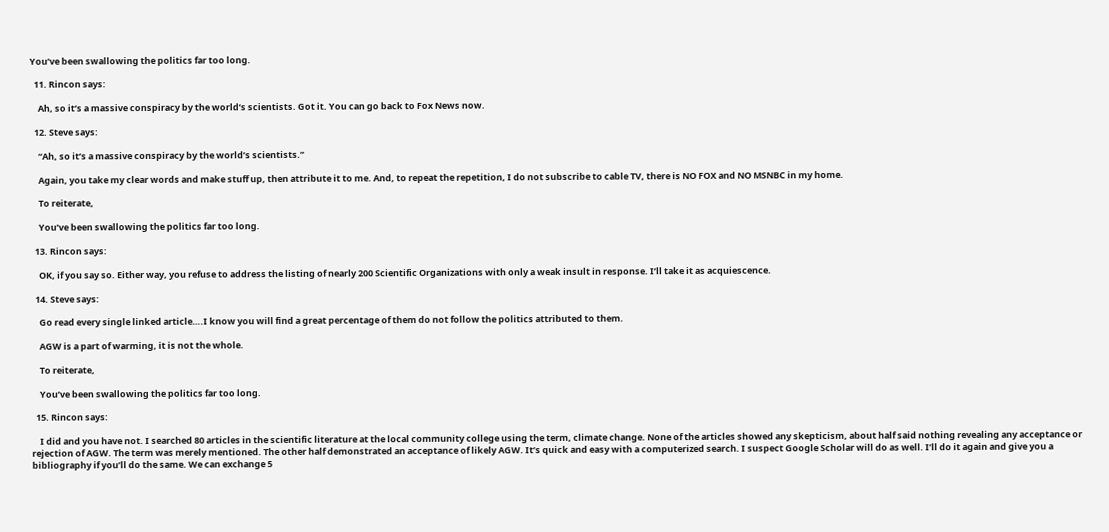You’ve been swallowing the politics far too long.

  11. Rincon says:

    Ah, so it’s a massive conspiracy by the world’s scientists. Got it. You can go back to Fox News now.

  12. Steve says:

    “Ah, so it’s a massive conspiracy by the world’s scientists.”

    Again, you take my clear words and make stuff up, then attribute it to me. And, to repeat the repetition, I do not subscribe to cable TV, there is NO FOX and NO MSNBC in my home.

    To reiterate,

    You’ve been swallowing the politics far too long.

  13. Rincon says:

    OK, if you say so. Either way, you refuse to address the listing of nearly 200 Scientific Organizations with only a weak insult in response. I’ll take it as acquiescence.

  14. Steve says:

    Go read every single linked article….I know you will find a great percentage of them do not follow the politics attributed to them.

    AGW is a part of warming, it is not the whole.

    To reiterate,

    You’ve been swallowing the politics far too long.

  15. Rincon says:

    I did and you have not. I searched 80 articles in the scientific literature at the local community college using the term, climate change. None of the articles showed any skepticism, about half said nothing revealing any acceptance or rejection of AGW. The term was merely mentioned. The other half demonstrated an acceptance of likely AGW. It’s quick and easy with a computerized search. I suspect Google Scholar will do as well. I’ll do it again and give you a bibliography if you’ll do the same. We can exchange 5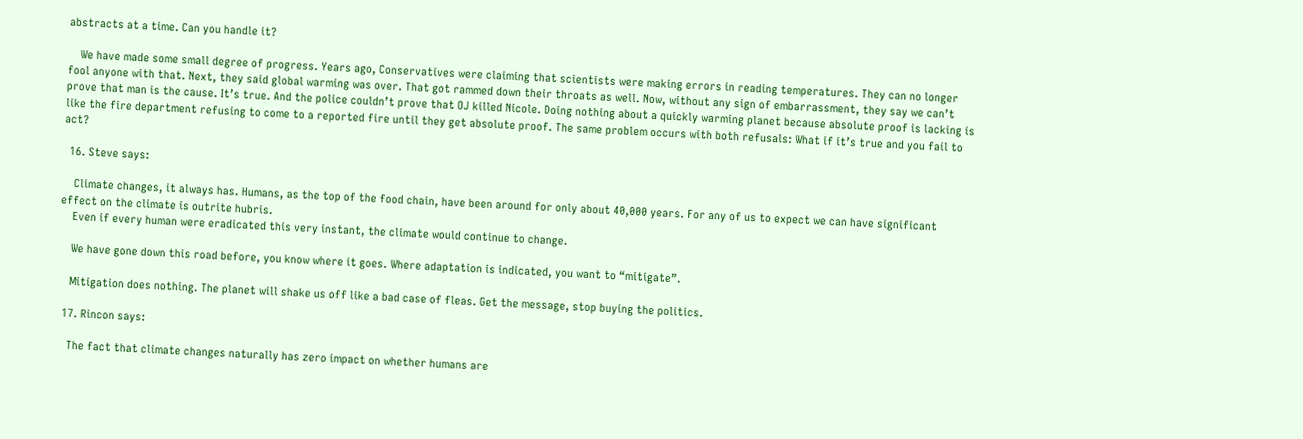abstracts at a time. Can you handle it?

    We have made some small degree of progress. Years ago, Conservatives were claiming that scientists were making errors in reading temperatures. They can no longer fool anyone with that. Next, they said global warming was over. That got rammed down their throats as well. Now, without any sign of embarrassment, they say we can’t prove that man is the cause. It’s true. And the police couldn’t prove that OJ killed Nicole. Doing nothing about a quickly warming planet because absolute proof is lacking is like the fire department refusing to come to a reported fire until they get absolute proof. The same problem occurs with both refusals: What if it’s true and you fail to act?

  16. Steve says:

    Climate changes, it always has. Humans, as the top of the food chain, have been around for only about 40,000 years. For any of us to expect we can have significant effect on the climate is outrite hubris.
    Even if every human were eradicated this very instant, the climate would continue to change.

    We have gone down this road before, you know where it goes. Where adaptation is indicated, you want to “mitigate”.

    Mitigation does nothing. The planet will shake us off like a bad case of fleas. Get the message, stop buying the politics.

  17. Rincon says:

    The fact that climate changes naturally has zero impact on whether humans are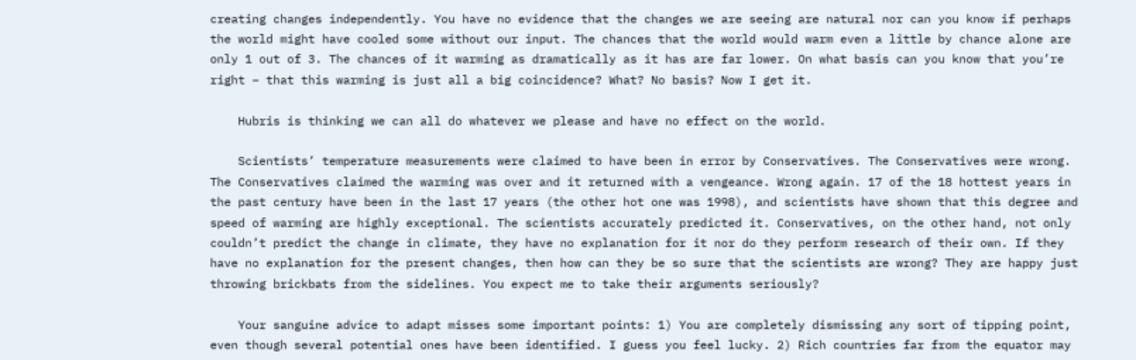creating changes independently. You have no evidence that the changes we are seeing are natural nor can you know if perhaps the world might have cooled some without our input. The chances that the world would warm even a little by chance alone are only 1 out of 3. The chances of it warming as dramatically as it has are far lower. On what basis can you know that you’re right – that this warming is just all a big coincidence? What? No basis? Now I get it.

    Hubris is thinking we can all do whatever we please and have no effect on the world.

    Scientists’ temperature measurements were claimed to have been in error by Conservatives. The Conservatives were wrong. The Conservatives claimed the warming was over and it returned with a vengeance. Wrong again. 17 of the 18 hottest years in the past century have been in the last 17 years (the other hot one was 1998), and scientists have shown that this degree and speed of warming are highly exceptional. The scientists accurately predicted it. Conservatives, on the other hand, not only couldn’t predict the change in climate, they have no explanation for it nor do they perform research of their own. If they have no explanation for the present changes, then how can they be so sure that the scientists are wrong? They are happy just throwing brickbats from the sidelines. You expect me to take their arguments seriously?

    Your sanguine advice to adapt misses some important points: 1) You are completely dismissing any sort of tipping point, even though several potential ones have been identified. I guess you feel lucky. 2) Rich countries far from the equator may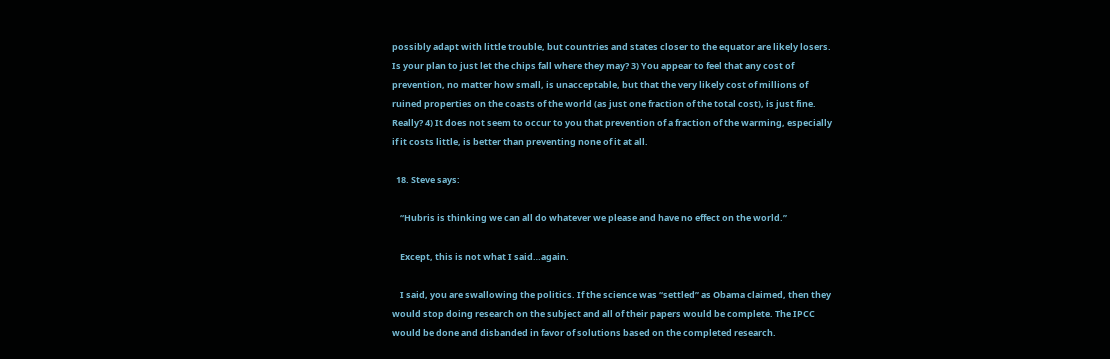possibly adapt with little trouble, but countries and states closer to the equator are likely losers. Is your plan to just let the chips fall where they may? 3) You appear to feel that any cost of prevention, no matter how small, is unacceptable, but that the very likely cost of millions of ruined properties on the coasts of the world (as just one fraction of the total cost), is just fine. Really? 4) It does not seem to occur to you that prevention of a fraction of the warming, especially if it costs little, is better than preventing none of it at all.

  18. Steve says:

    “Hubris is thinking we can all do whatever we please and have no effect on the world.”

    Except, this is not what I said…again.

    I said, you are swallowing the politics. If the science was “settled” as Obama claimed, then they would stop doing research on the subject and all of their papers would be complete. The IPCC would be done and disbanded in favor of solutions based on the completed research.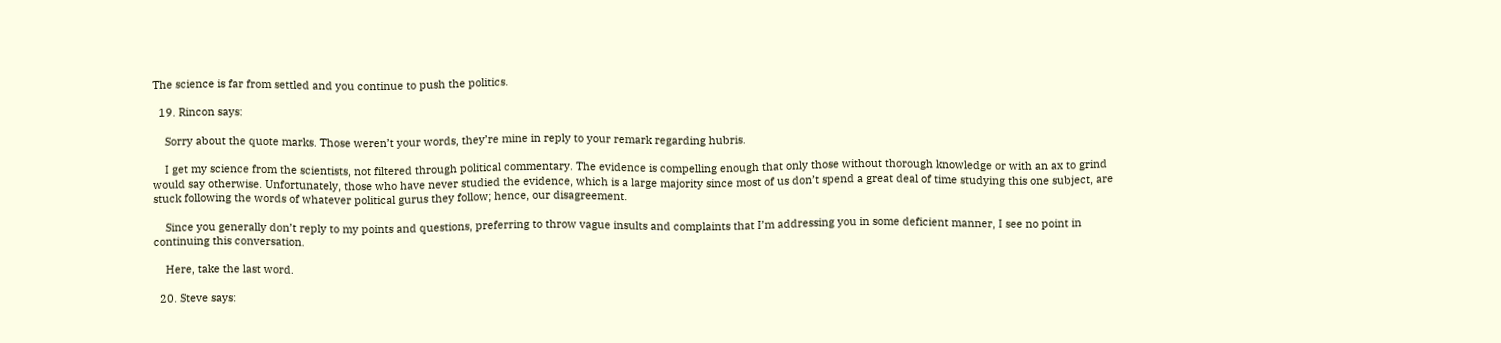The science is far from settled and you continue to push the politics.

  19. Rincon says:

    Sorry about the quote marks. Those weren’t your words, they’re mine in reply to your remark regarding hubris.

    I get my science from the scientists, not filtered through political commentary. The evidence is compelling enough that only those without thorough knowledge or with an ax to grind would say otherwise. Unfortunately, those who have never studied the evidence, which is a large majority since most of us don’t spend a great deal of time studying this one subject, are stuck following the words of whatever political gurus they follow; hence, our disagreement.

    Since you generally don’t reply to my points and questions, preferring to throw vague insults and complaints that I’m addressing you in some deficient manner, I see no point in continuing this conversation.

    Here, take the last word.

  20. Steve says: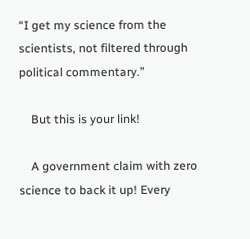“I get my science from the scientists, not filtered through political commentary.”

    But this is your link!

    A government claim with zero science to back it up! Every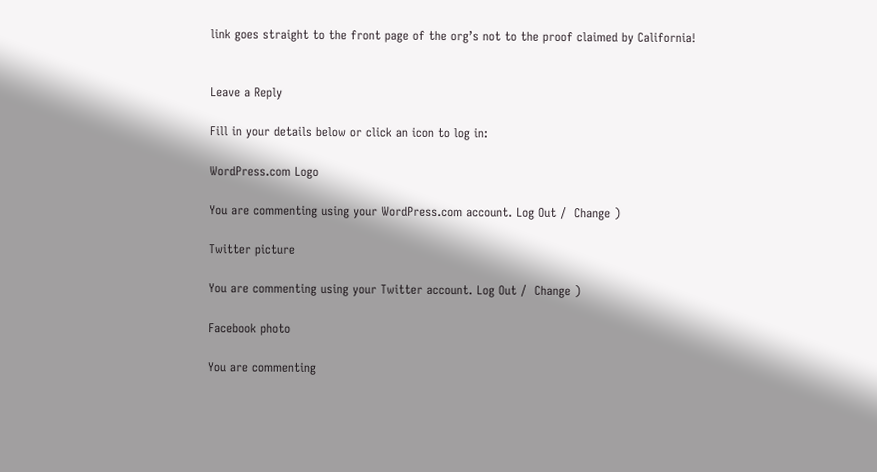link goes straight to the front page of the org’s not to the proof claimed by California!


Leave a Reply

Fill in your details below or click an icon to log in:

WordPress.com Logo

You are commenting using your WordPress.com account. Log Out /  Change )

Twitter picture

You are commenting using your Twitter account. Log Out /  Change )

Facebook photo

You are commenting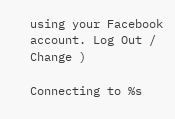using your Facebook account. Log Out /  Change )

Connecting to %s